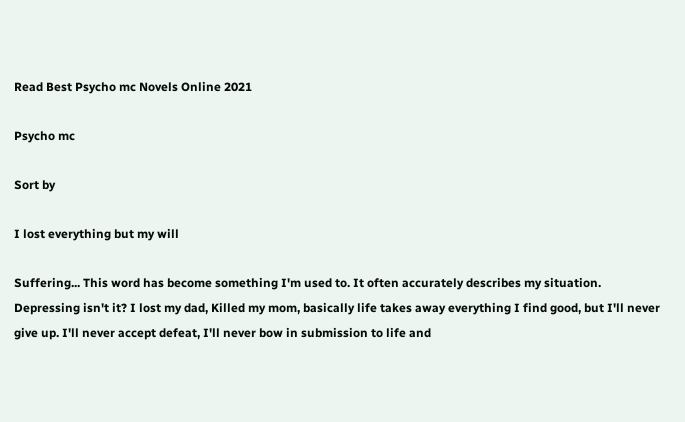Read Best Psycho mc Novels Online 2021

Psycho mc

Sort by

I lost everything but my will

Suffering... This word has become something I'm used to. It often accurately describes my situation. Depressing isn't it? I lost my dad, Killed my mom, basically life takes away everything I find good, but I'll never give up. I'll never accept defeat, I'll never bow in submission to life and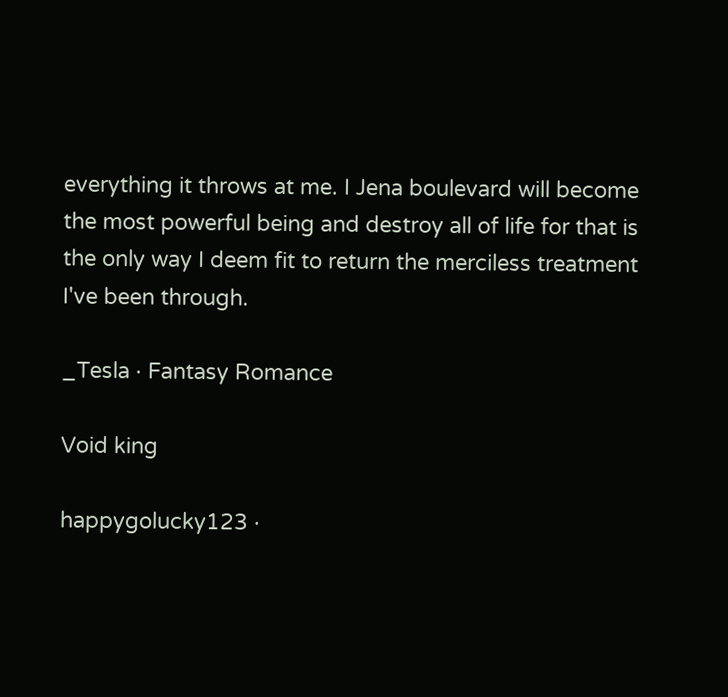everything it throws at me. I Jena boulevard will become the most powerful being and destroy all of life for that is the only way I deem fit to return the merciless treatment I've been through.

_Tesla · Fantasy Romance

Void king

happygolucky123 ·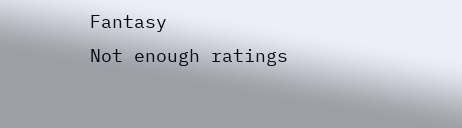Fantasy
Not enough ratings